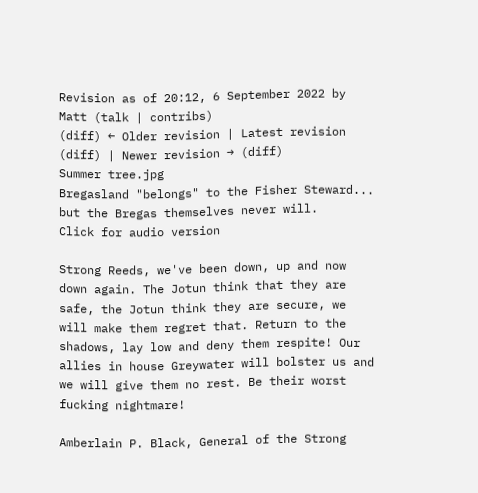Revision as of 20:12, 6 September 2022 by Matt (talk | contribs)
(diff) ← Older revision | Latest revision (diff) | Newer revision → (diff)
Summer tree.jpg
Bregasland "belongs" to the Fisher Steward... but the Bregas themselves never will.
Click for audio version

Strong Reeds, we've been down, up and now down again. The Jotun think that they are safe, the Jotun think they are secure, we will make them regret that. Return to the shadows, lay low and deny them respite! Our allies in house Greywater will bolster us and we will give them no rest. Be their worst fucking nightmare!

Amberlain P. Black, General of the Strong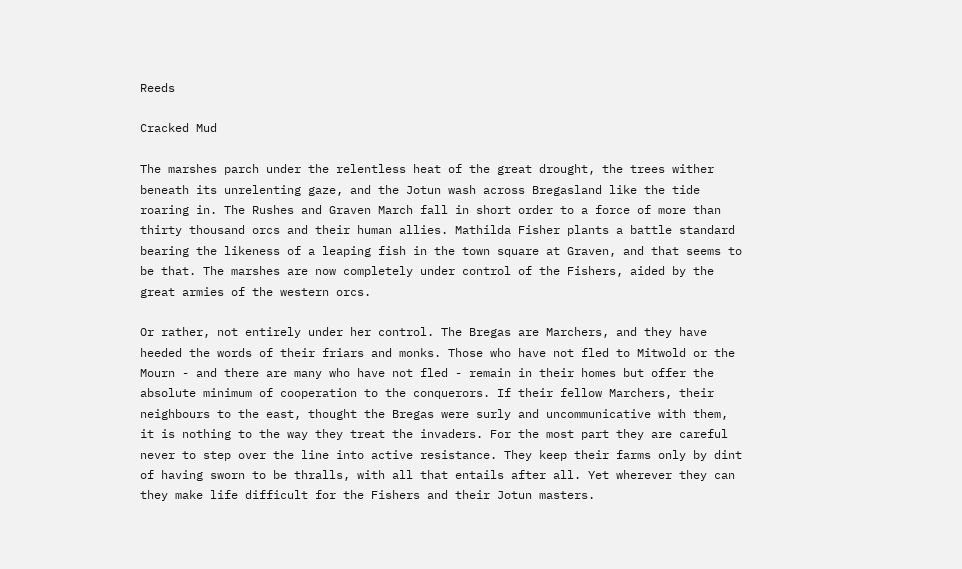Reeds

Cracked Mud

The marshes parch under the relentless heat of the great drought, the trees wither beneath its unrelenting gaze, and the Jotun wash across Bregasland like the tide roaring in. The Rushes and Graven March fall in short order to a force of more than thirty thousand orcs and their human allies. Mathilda Fisher plants a battle standard bearing the likeness of a leaping fish in the town square at Graven, and that seems to be that. The marshes are now completely under control of the Fishers, aided by the great armies of the western orcs.

Or rather, not entirely under her control. The Bregas are Marchers, and they have heeded the words of their friars and monks. Those who have not fled to Mitwold or the Mourn - and there are many who have not fled - remain in their homes but offer the absolute minimum of cooperation to the conquerors. If their fellow Marchers, their neighbours to the east, thought the Bregas were surly and uncommunicative with them, it is nothing to the way they treat the invaders. For the most part they are careful never to step over the line into active resistance. They keep their farms only by dint of having sworn to be thralls, with all that entails after all. Yet wherever they can they make life difficult for the Fishers and their Jotun masters.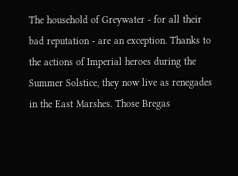The household of Greywater - for all their bad reputation - are an exception. Thanks to the actions of Imperial heroes during the Summer Solstice, they now live as renegades in the East Marshes. Those Bregas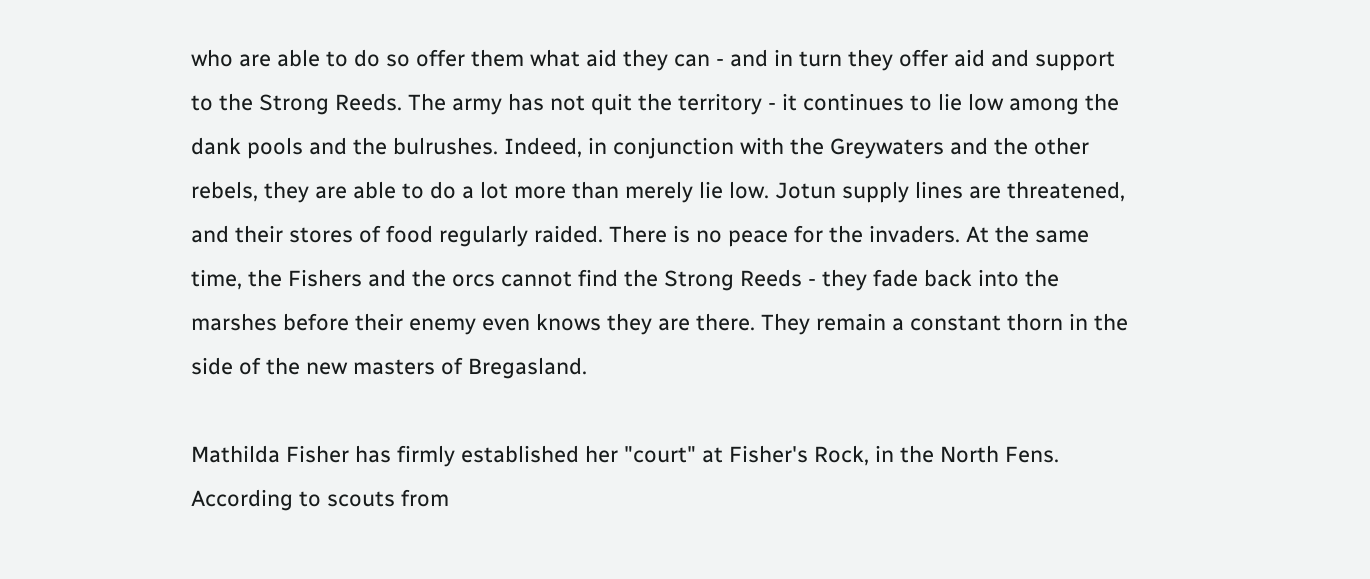who are able to do so offer them what aid they can - and in turn they offer aid and support to the Strong Reeds. The army has not quit the territory - it continues to lie low among the dank pools and the bulrushes. Indeed, in conjunction with the Greywaters and the other rebels, they are able to do a lot more than merely lie low. Jotun supply lines are threatened, and their stores of food regularly raided. There is no peace for the invaders. At the same time, the Fishers and the orcs cannot find the Strong Reeds - they fade back into the marshes before their enemy even knows they are there. They remain a constant thorn in the side of the new masters of Bregasland.

Mathilda Fisher has firmly established her "court" at Fisher's Rock, in the North Fens. According to scouts from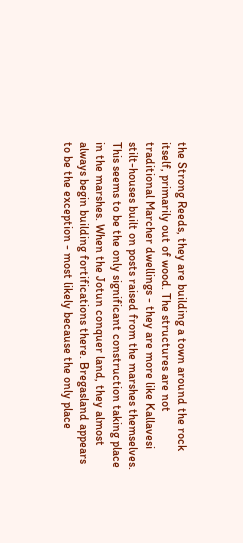the Strong Reeds, they are building a town around the rock itself, primarily out of wood. The structures are not traditional Marcher dwellings - they are more like Kallavesi stilt-houses built on posts raised from the marshes themselves. This seems to be the only significant construction taking place in the marshes. When the Jotun conquer land, they almost always begin building fortifications there. Bregasland appears to be the exception - most likely because the only place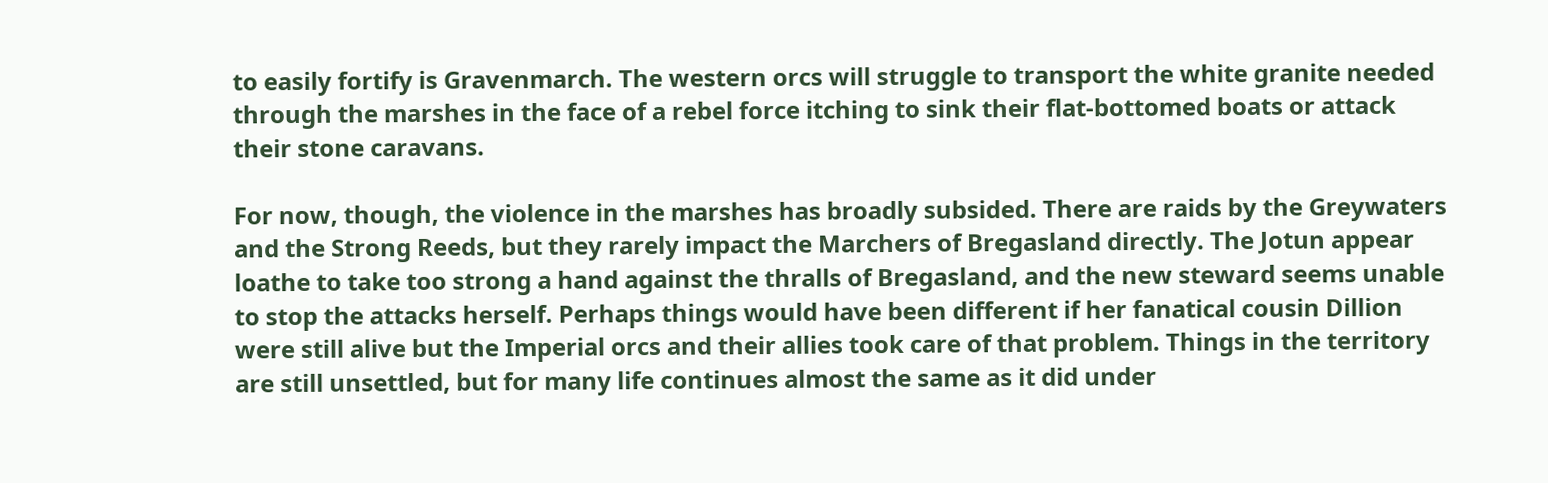to easily fortify is Gravenmarch. The western orcs will struggle to transport the white granite needed through the marshes in the face of a rebel force itching to sink their flat-bottomed boats or attack their stone caravans.

For now, though, the violence in the marshes has broadly subsided. There are raids by the Greywaters and the Strong Reeds, but they rarely impact the Marchers of Bregasland directly. The Jotun appear loathe to take too strong a hand against the thralls of Bregasland, and the new steward seems unable to stop the attacks herself. Perhaps things would have been different if her fanatical cousin Dillion were still alive but the Imperial orcs and their allies took care of that problem. Things in the territory are still unsettled, but for many life continues almost the same as it did under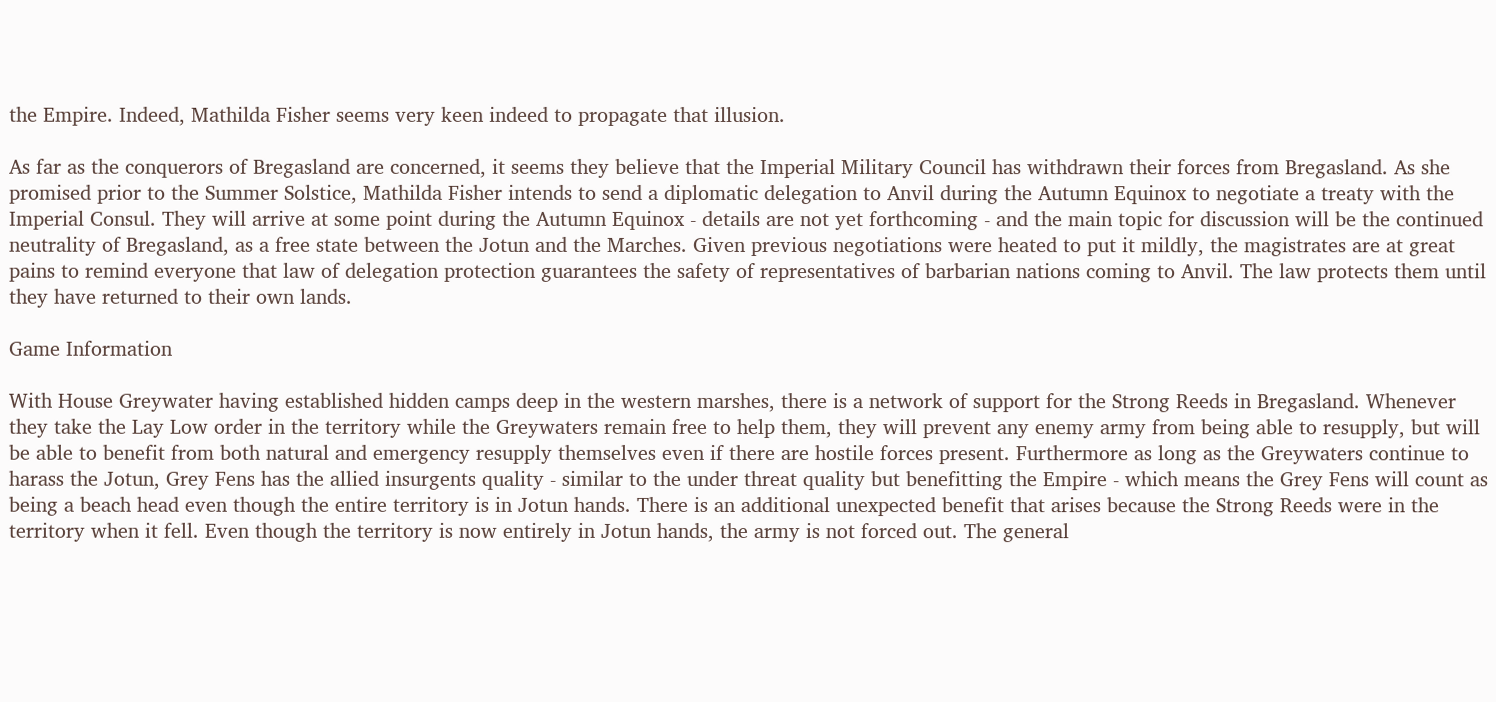the Empire. Indeed, Mathilda Fisher seems very keen indeed to propagate that illusion.

As far as the conquerors of Bregasland are concerned, it seems they believe that the Imperial Military Council has withdrawn their forces from Bregasland. As she promised prior to the Summer Solstice, Mathilda Fisher intends to send a diplomatic delegation to Anvil during the Autumn Equinox to negotiate a treaty with the Imperial Consul. They will arrive at some point during the Autumn Equinox - details are not yet forthcoming - and the main topic for discussion will be the continued neutrality of Bregasland, as a free state between the Jotun and the Marches. Given previous negotiations were heated to put it mildly, the magistrates are at great pains to remind everyone that law of delegation protection guarantees the safety of representatives of barbarian nations coming to Anvil. The law protects them until they have returned to their own lands.

Game Information

With House Greywater having established hidden camps deep in the western marshes, there is a network of support for the Strong Reeds in Bregasland. Whenever they take the Lay Low order in the territory while the Greywaters remain free to help them, they will prevent any enemy army from being able to resupply, but will be able to benefit from both natural and emergency resupply themselves even if there are hostile forces present. Furthermore as long as the Greywaters continue to harass the Jotun, Grey Fens has the allied insurgents quality - similar to the under threat quality but benefitting the Empire - which means the Grey Fens will count as being a beach head even though the entire territory is in Jotun hands. There is an additional unexpected benefit that arises because the Strong Reeds were in the territory when it fell. Even though the territory is now entirely in Jotun hands, the army is not forced out. The general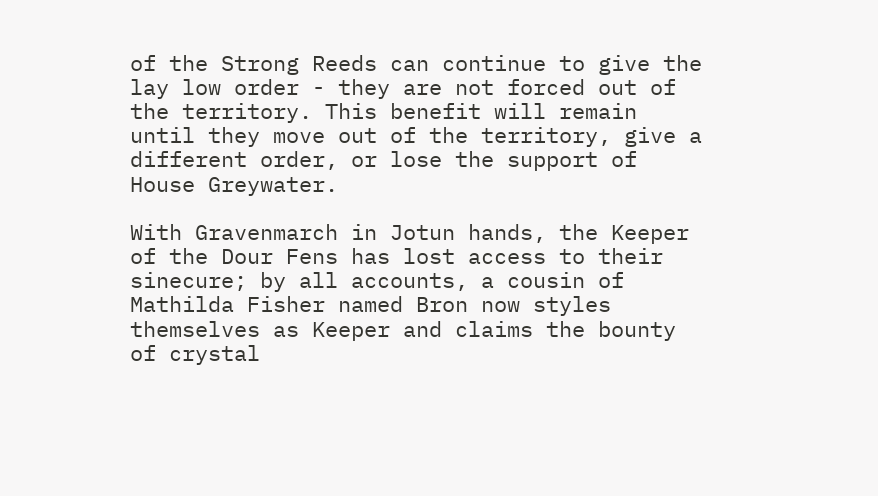of the Strong Reeds can continue to give the lay low order - they are not forced out of the territory. This benefit will remain until they move out of the territory, give a different order, or lose the support of House Greywater.

With Gravenmarch in Jotun hands, the Keeper of the Dour Fens has lost access to their sinecure; by all accounts, a cousin of Mathilda Fisher named Bron now styles themselves as Keeper and claims the bounty of crystal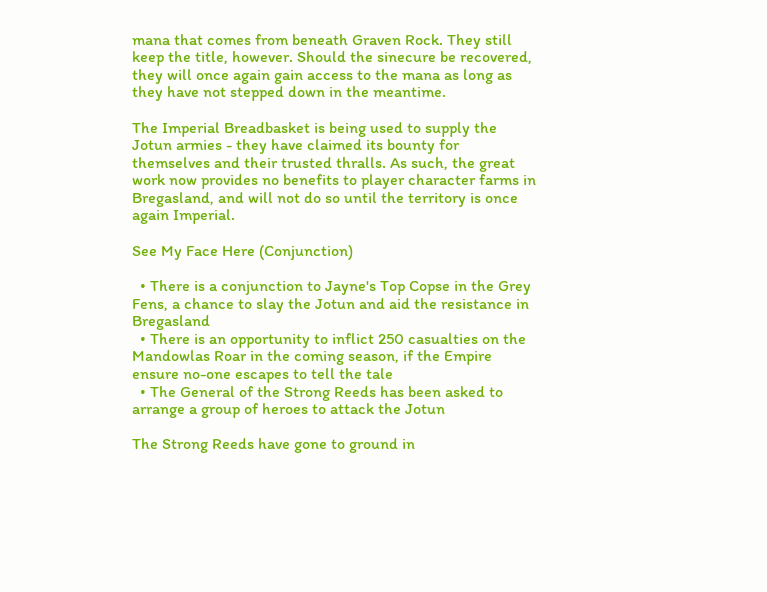mana that comes from beneath Graven Rock. They still keep the title, however. Should the sinecure be recovered, they will once again gain access to the mana as long as they have not stepped down in the meantime.

The Imperial Breadbasket is being used to supply the Jotun armies - they have claimed its bounty for themselves and their trusted thralls. As such, the great work now provides no benefits to player character farms in Bregasland, and will not do so until the territory is once again Imperial.

See My Face Here (Conjunction)

  • There is a conjunction to Jayne's Top Copse in the Grey Fens, a chance to slay the Jotun and aid the resistance in Bregasland
  • There is an opportunity to inflict 250 casualties on the Mandowlas Roar in the coming season, if the Empire ensure no-one escapes to tell the tale
  • The General of the Strong Reeds has been asked to arrange a group of heroes to attack the Jotun

The Strong Reeds have gone to ground in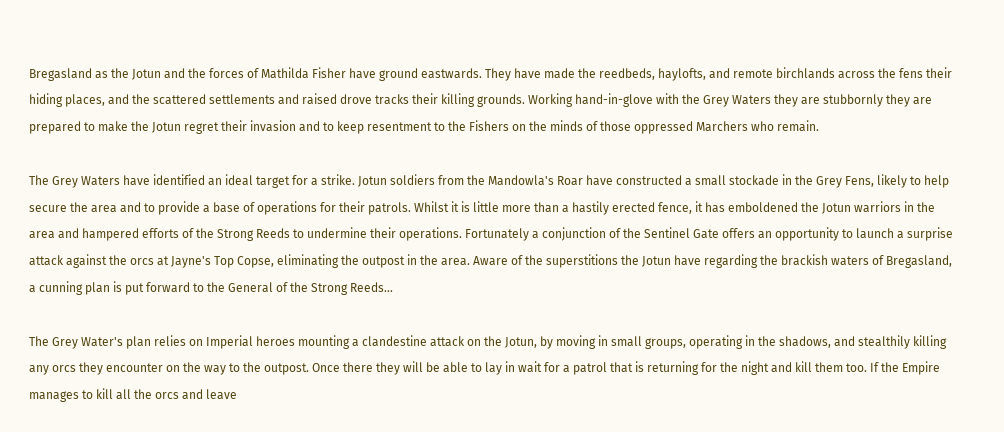Bregasland as the Jotun and the forces of Mathilda Fisher have ground eastwards. They have made the reedbeds, haylofts, and remote birchlands across the fens their hiding places, and the scattered settlements and raised drove tracks their killing grounds. Working hand-in-glove with the Grey Waters they are stubbornly they are prepared to make the Jotun regret their invasion and to keep resentment to the Fishers on the minds of those oppressed Marchers who remain.

The Grey Waters have identified an ideal target for a strike. Jotun soldiers from the Mandowla's Roar have constructed a small stockade in the Grey Fens, likely to help secure the area and to provide a base of operations for their patrols. Whilst it is little more than a hastily erected fence, it has emboldened the Jotun warriors in the area and hampered efforts of the Strong Reeds to undermine their operations. Fortunately a conjunction of the Sentinel Gate offers an opportunity to launch a surprise attack against the orcs at Jayne's Top Copse, eliminating the outpost in the area. Aware of the superstitions the Jotun have regarding the brackish waters of Bregasland, a cunning plan is put forward to the General of the Strong Reeds...

The Grey Water's plan relies on Imperial heroes mounting a clandestine attack on the Jotun, by moving in small groups, operating in the shadows, and stealthily killing any orcs they encounter on the way to the outpost. Once there they will be able to lay in wait for a patrol that is returning for the night and kill them too. If the Empire manages to kill all the orcs and leave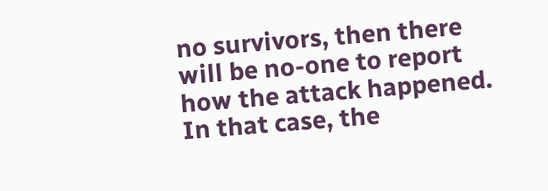no survivors, then there will be no-one to report how the attack happened. In that case, the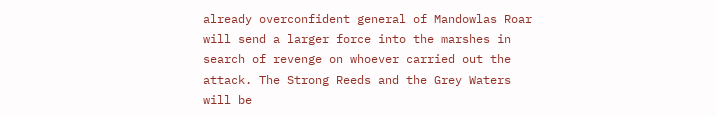already overconfident general of Mandowlas Roar will send a larger force into the marshes in search of revenge on whoever carried out the attack. The Strong Reeds and the Grey Waters will be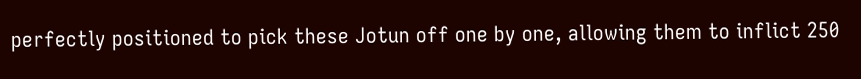perfectly positioned to pick these Jotun off one by one, allowing them to inflict 250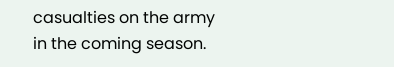casualties on the army in the coming season.